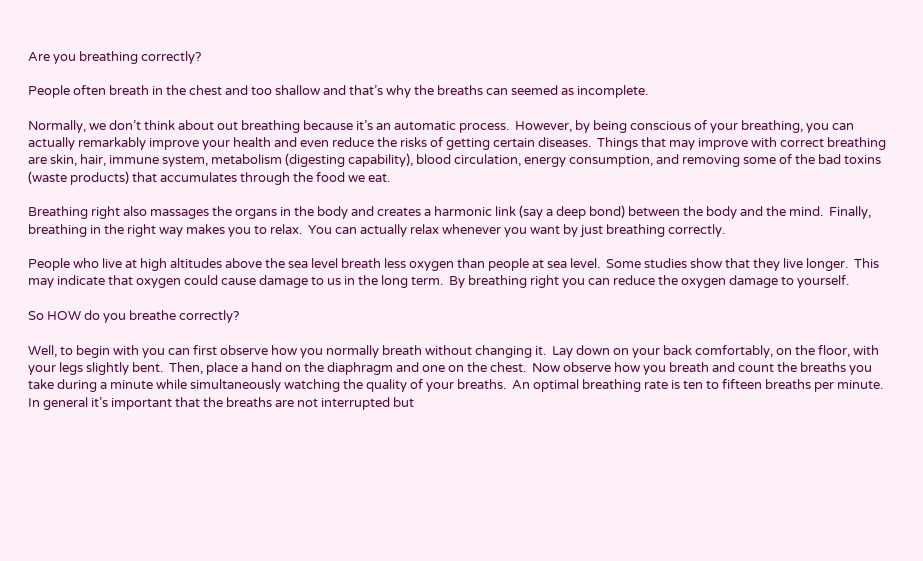Are you breathing correctly?

People often breath in the chest and too shallow and that’s why the breaths can seemed as incomplete.

Normally, we don’t think about out breathing because it’s an automatic process.  However, by being conscious of your breathing, you can actually remarkably improve your health and even reduce the risks of getting certain diseases.  Things that may improve with correct breathing are skin, hair, immune system, metabolism (digesting capability), blood circulation, energy consumption, and removing some of the bad toxins (waste products) that accumulates through the food we eat.

Breathing right also massages the organs in the body and creates a harmonic link (say a deep bond) between the body and the mind.  Finally, breathing in the right way makes you to relax.  You can actually relax whenever you want by just breathing correctly.

People who live at high altitudes above the sea level breath less oxygen than people at sea level.  Some studies show that they live longer.  This may indicate that oxygen could cause damage to us in the long term.  By breathing right you can reduce the oxygen damage to yourself.

So HOW do you breathe correctly?

Well, to begin with you can first observe how you normally breath without changing it.  Lay down on your back comfortably, on the floor, with your legs slightly bent.  Then, place a hand on the diaphragm and one on the chest.  Now observe how you breath and count the breaths you take during a minute while simultaneously watching the quality of your breaths.  An optimal breathing rate is ten to fifteen breaths per minute.  In general it’s important that the breaths are not interrupted but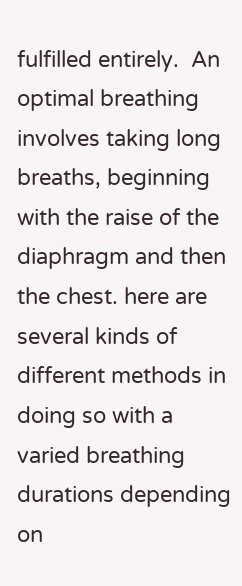fulfilled entirely.  An optimal breathing involves taking long breaths, beginning with the raise of the diaphragm and then the chest. here are several kinds of different methods in doing so with a varied breathing durations depending on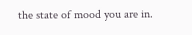the state of mood you are in.